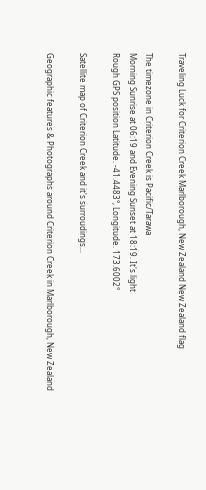Traveling Luck for Criterion Creek Marlborough, New Zealand New Zealand flag

The timezone in Criterion Creek is Pacific/Tarawa
Morning Sunrise at 06:19 and Evening Sunset at 18:19. It's light
Rough GPS position Latitude. -41.4483°, Longitude. 173.6002°

Satellite map of Criterion Creek and it's surroudings...

Geographic features & Photographs around Criterion Creek in Marlborough, New Zealand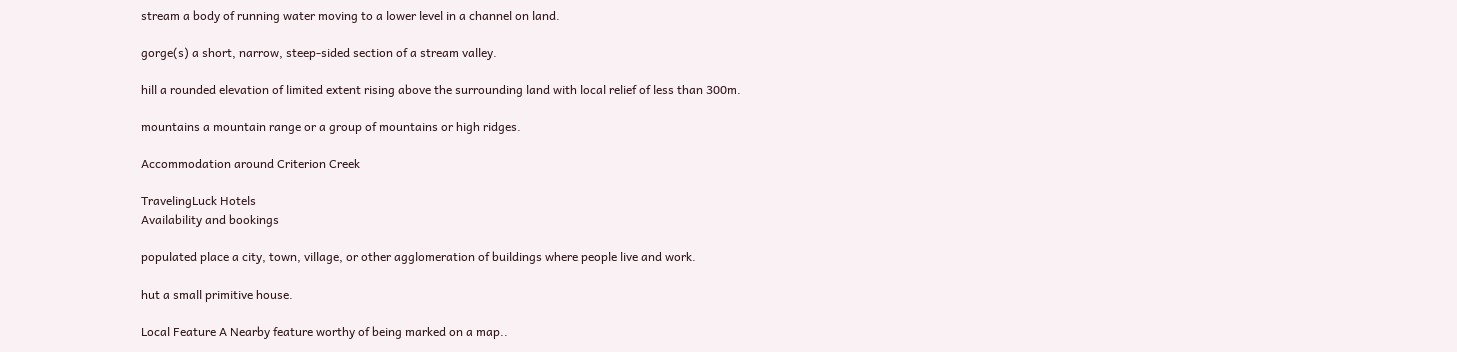stream a body of running water moving to a lower level in a channel on land.

gorge(s) a short, narrow, steep-sided section of a stream valley.

hill a rounded elevation of limited extent rising above the surrounding land with local relief of less than 300m.

mountains a mountain range or a group of mountains or high ridges.

Accommodation around Criterion Creek

TravelingLuck Hotels
Availability and bookings

populated place a city, town, village, or other agglomeration of buildings where people live and work.

hut a small primitive house.

Local Feature A Nearby feature worthy of being marked on a map..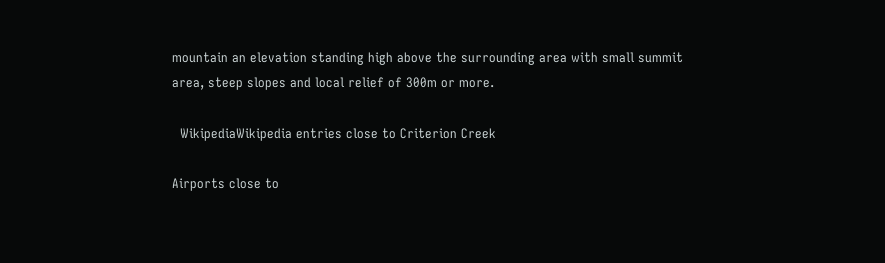mountain an elevation standing high above the surrounding area with small summit area, steep slopes and local relief of 300m or more.

  WikipediaWikipedia entries close to Criterion Creek

Airports close to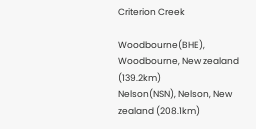Criterion Creek

Woodbourne(BHE), Woodbourne, New zealand (139.2km)
Nelson(NSN), Nelson, New zealand (208.1km)